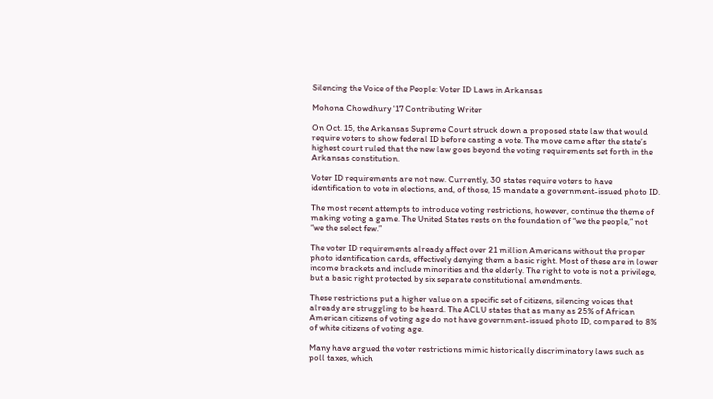Silencing the Voice of the People: Voter ID Laws in Arkansas

Mohona Chowdhury '17 Contributing Writer

On Oct. 15, the Arkansas Supreme Court struck down a proposed state law that would require voters to show federal ID before casting a vote. The move came after the state’s highest court ruled that the new law goes beyond the voting requirements set forth in the Arkansas constitution.

Voter ID requirements are not new. Currently, 30 states require voters to have identification to vote in elections, and, of those, 15 mandate a government-issued photo ID.

The most recent attempts to introduce voting restrictions, however, continue the theme of making voting a game. The United States rests on the foundation of “we the people,” not “we the select few.”

The voter ID requirements already affect over 21 million Americans without the proper photo identification cards, effectively denying them a basic right. Most of these are in lower income brackets and include minorities and the elderly. The right to vote is not a privilege, but a basic right protected by six separate constitutional amendments.

These restrictions put a higher value on a specific set of citizens, silencing voices that already are struggling to be heard. The ACLU states that as many as 25% of African American citizens of voting age do not have government-issued photo ID, compared to 8% of white citizens of voting age.

Many have argued the voter restrictions mimic historically discriminatory laws such as poll taxes, which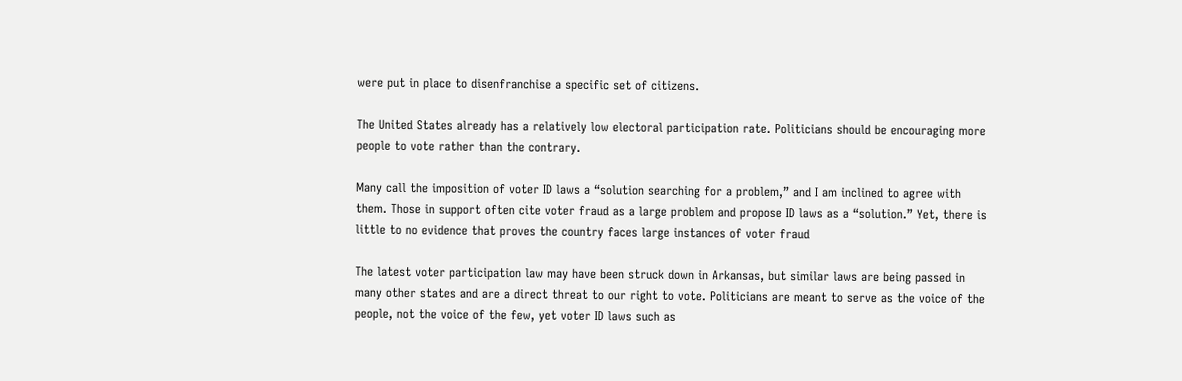were put in place to disenfranchise a specific set of citizens.

The United States already has a relatively low electoral participation rate. Politicians should be encouraging more people to vote rather than the contrary.

Many call the imposition of voter ID laws a “solution searching for a problem,” and I am inclined to agree with them. Those in support often cite voter fraud as a large problem and propose ID laws as a “solution.” Yet, there is little to no evidence that proves the country faces large instances of voter fraud

The latest voter participation law may have been struck down in Arkansas, but similar laws are being passed in many other states and are a direct threat to our right to vote. Politicians are meant to serve as the voice of the people, not the voice of the few, yet voter ID laws such as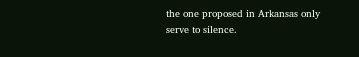the one proposed in Arkansas only serve to silence.